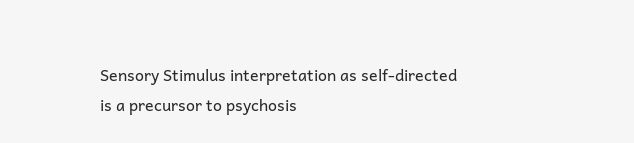Sensory Stimulus interpretation as self-directed is a precursor to psychosis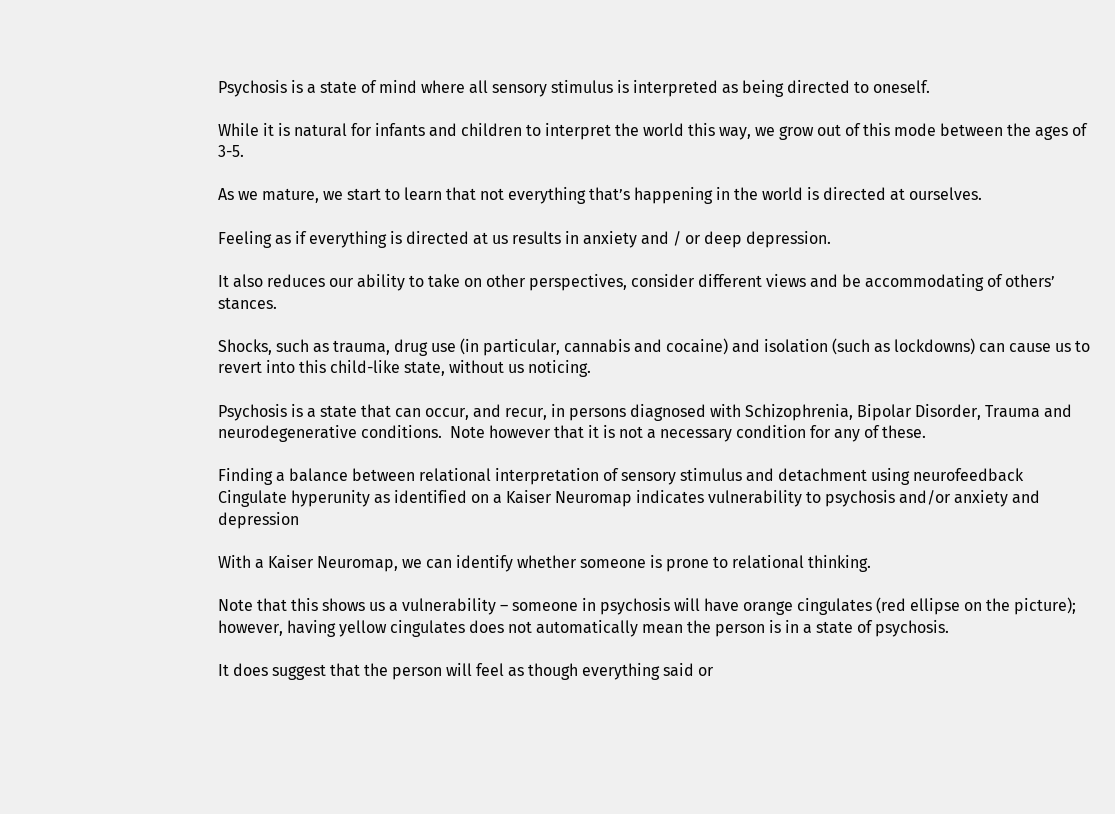Psychosis is a state of mind where all sensory stimulus is interpreted as being directed to oneself.

While it is natural for infants and children to interpret the world this way, we grow out of this mode between the ages of 3-5.

As we mature, we start to learn that not everything that’s happening in the world is directed at ourselves.

Feeling as if everything is directed at us results in anxiety and / or deep depression.

It also reduces our ability to take on other perspectives, consider different views and be accommodating of others’ stances.

Shocks, such as trauma, drug use (in particular, cannabis and cocaine) and isolation (such as lockdowns) can cause us to revert into this child-like state, without us noticing.

Psychosis is a state that can occur, and recur, in persons diagnosed with Schizophrenia, Bipolar Disorder, Trauma and neurodegenerative conditions.  Note however that it is not a necessary condition for any of these.

Finding a balance between relational interpretation of sensory stimulus and detachment using neurofeedback
Cingulate hyperunity as identified on a Kaiser Neuromap indicates vulnerability to psychosis and/or anxiety and depression

With a Kaiser Neuromap, we can identify whether someone is prone to relational thinking.

Note that this shows us a vulnerability – someone in psychosis will have orange cingulates (red ellipse on the picture); however, having yellow cingulates does not automatically mean the person is in a state of psychosis.

It does suggest that the person will feel as though everything said or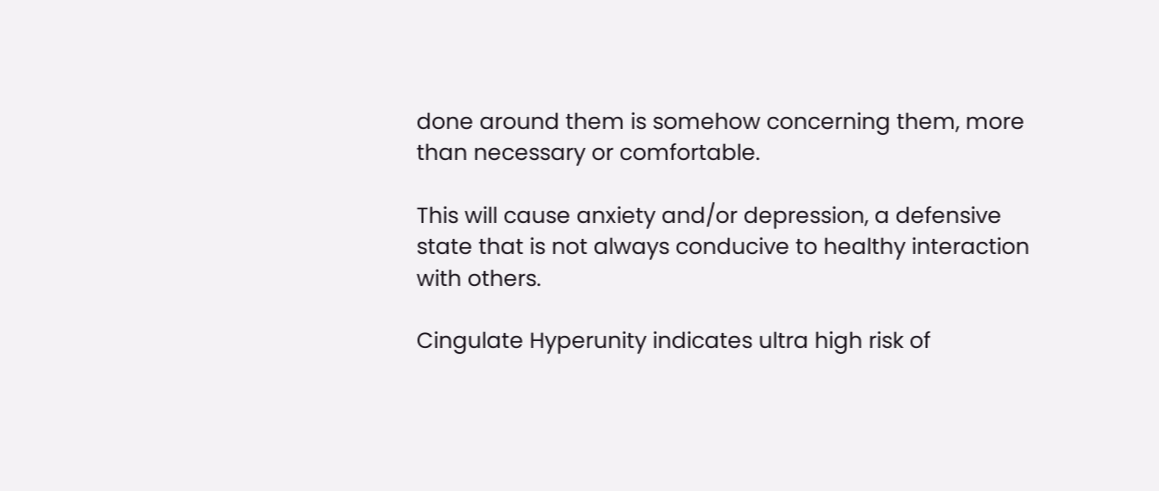done around them is somehow concerning them, more than necessary or comfortable.

This will cause anxiety and/or depression, a defensive state that is not always conducive to healthy interaction with others.

Cingulate Hyperunity indicates ultra high risk of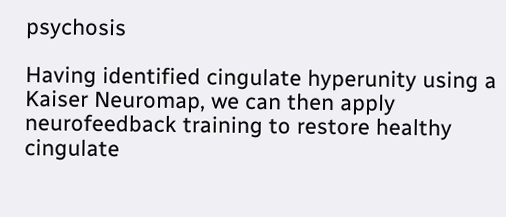psychosis

Having identified cingulate hyperunity using a Kaiser Neuromap, we can then apply neurofeedback training to restore healthy cingulate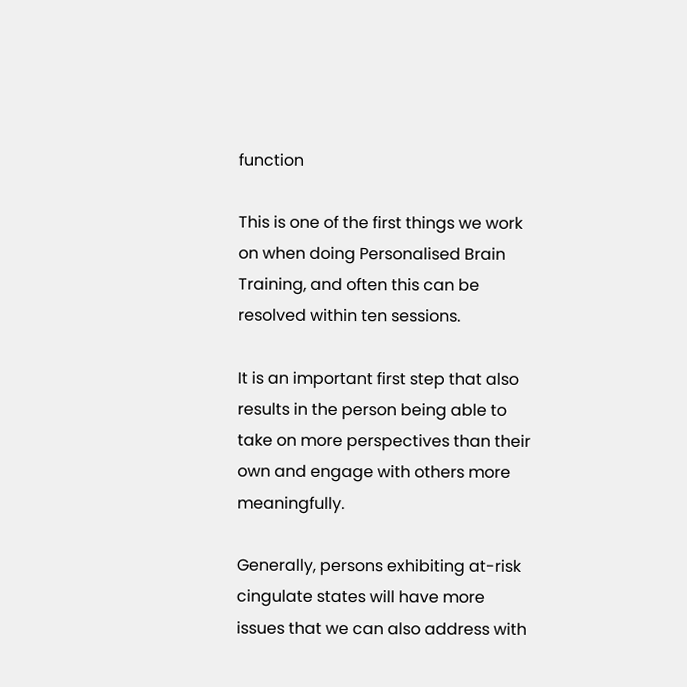function

This is one of the first things we work on when doing Personalised Brain Training, and often this can be resolved within ten sessions.

It is an important first step that also results in the person being able to take on more perspectives than their own and engage with others more meaningfully.

Generally, persons exhibiting at-risk cingulate states will have more issues that we can also address with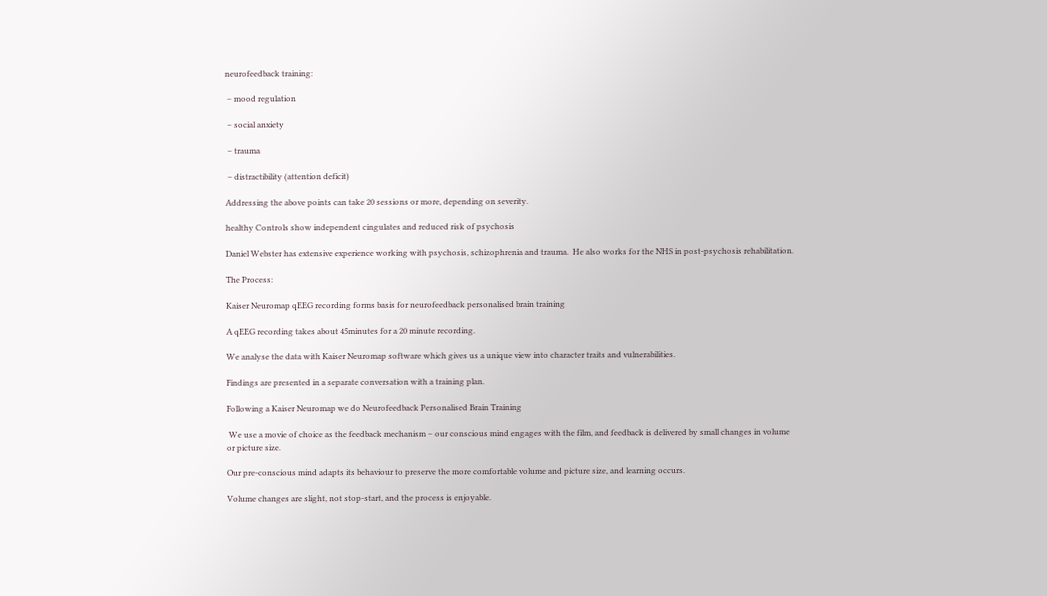neurofeedback training:

 – mood regulation

 – social anxiety

 – trauma

 – distractibility (attention deficit)

Addressing the above points can take 20 sessions or more, depending on severity.

healthy Controls show independent cingulates and reduced risk of psychosis

Daniel Webster has extensive experience working with psychosis, schizophrenia and trauma.  He also works for the NHS in post-psychosis rehabilitation.

The Process:

Kaiser Neuromap qEEG recording forms basis for neurofeedback personalised brain training

A qEEG recording takes about 45minutes for a 20 minute recording.

We analyse the data with Kaiser Neuromap software which gives us a unique view into character traits and vulnerabilities.

Findings are presented in a separate conversation with a training plan.

Following a Kaiser Neuromap we do Neurofeedback Personalised Brain Training

 We use a movie of choice as the feedback mechanism – our conscious mind engages with the film, and feedback is delivered by small changes in volume or picture size.

Our pre-conscious mind adapts its behaviour to preserve the more comfortable volume and picture size, and learning occurs.

Volume changes are slight, not stop-start, and the process is enjoyable.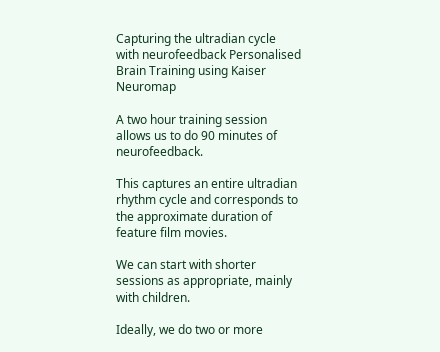Capturing the ultradian cycle with neurofeedback Personalised Brain Training using Kaiser Neuromap

A two hour training session allows us to do 90 minutes of neurofeedback.

This captures an entire ultradian rhythm cycle and corresponds to the approximate duration of feature film movies.

We can start with shorter sessions as appropriate, mainly with children.

Ideally, we do two or more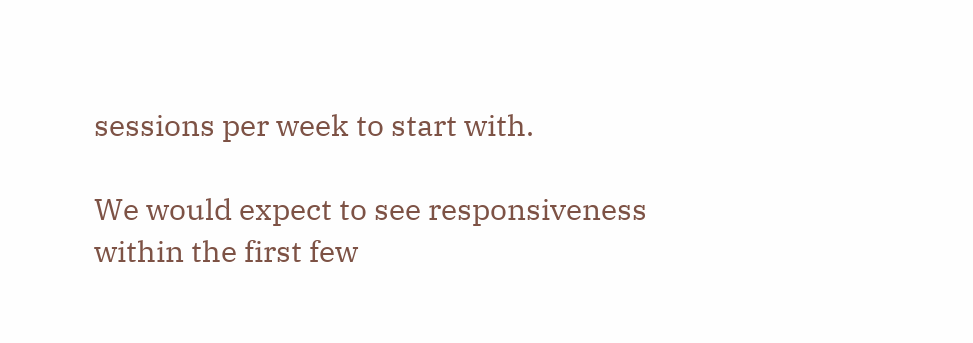sessions per week to start with.

We would expect to see responsiveness within the first few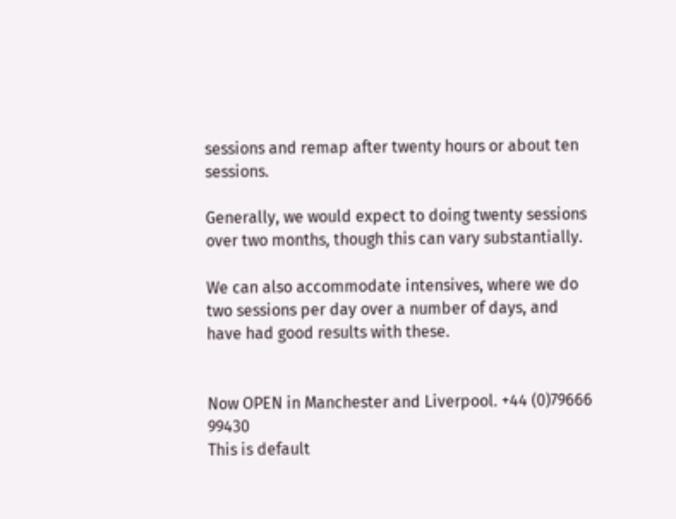sessions and remap after twenty hours or about ten sessions.

Generally, we would expect to doing twenty sessions over two months, though this can vary substantially.

We can also accommodate intensives, where we do two sessions per day over a number of days, and have had good results with these.


Now OPEN in Manchester and Liverpool. +44 (0)79666 99430
This is default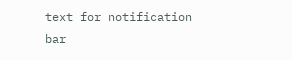text for notification bar